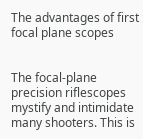The advantages of first focal plane scopes


The focal-plane precision riflescopes mystify and intimidate many shooters. This is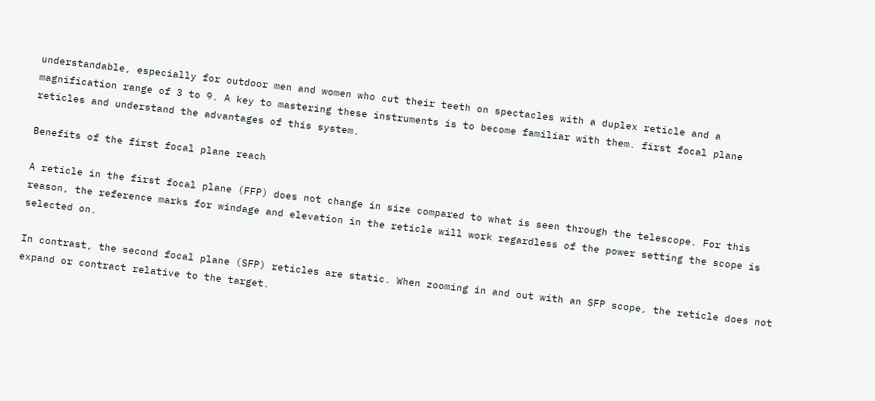understandable, especially for outdoor men and women who cut their teeth on spectacles with a duplex reticle and a magnification range of 3 to 9. A key to mastering these instruments is to become familiar with them. first focal plane reticles and understand the advantages of this system.

Benefits of the first focal plane reach

A reticle in the first focal plane (FFP) does not change in size compared to what is seen through the telescope. For this reason, the reference marks for windage and elevation in the reticle will work regardless of the power setting the scope is selected on.

In contrast, the second focal plane (SFP) reticles are static. When zooming in and out with an SFP scope, the reticle does not expand or contract relative to the target.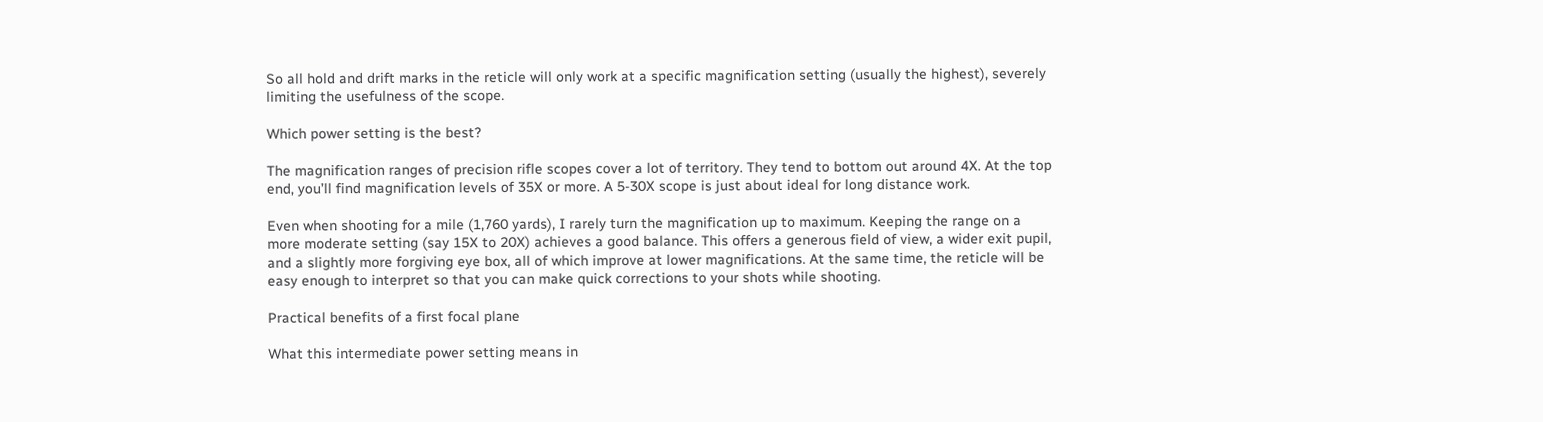So all hold and drift marks in the reticle will only work at a specific magnification setting (usually the highest), severely limiting the usefulness of the scope.

Which power setting is the best?

The magnification ranges of precision rifle scopes cover a lot of territory. They tend to bottom out around 4X. At the top end, you’ll find magnification levels of 35X or more. A 5-30X scope is just about ideal for long distance work.

Even when shooting for a mile (1,760 yards), I rarely turn the magnification up to maximum. Keeping the range on a more moderate setting (say 15X to 20X) achieves a good balance. This offers a generous field of view, a wider exit pupil, and a slightly more forgiving eye box, all of which improve at lower magnifications. At the same time, the reticle will be easy enough to interpret so that you can make quick corrections to your shots while shooting.

Practical benefits of a first focal plane

What this intermediate power setting means in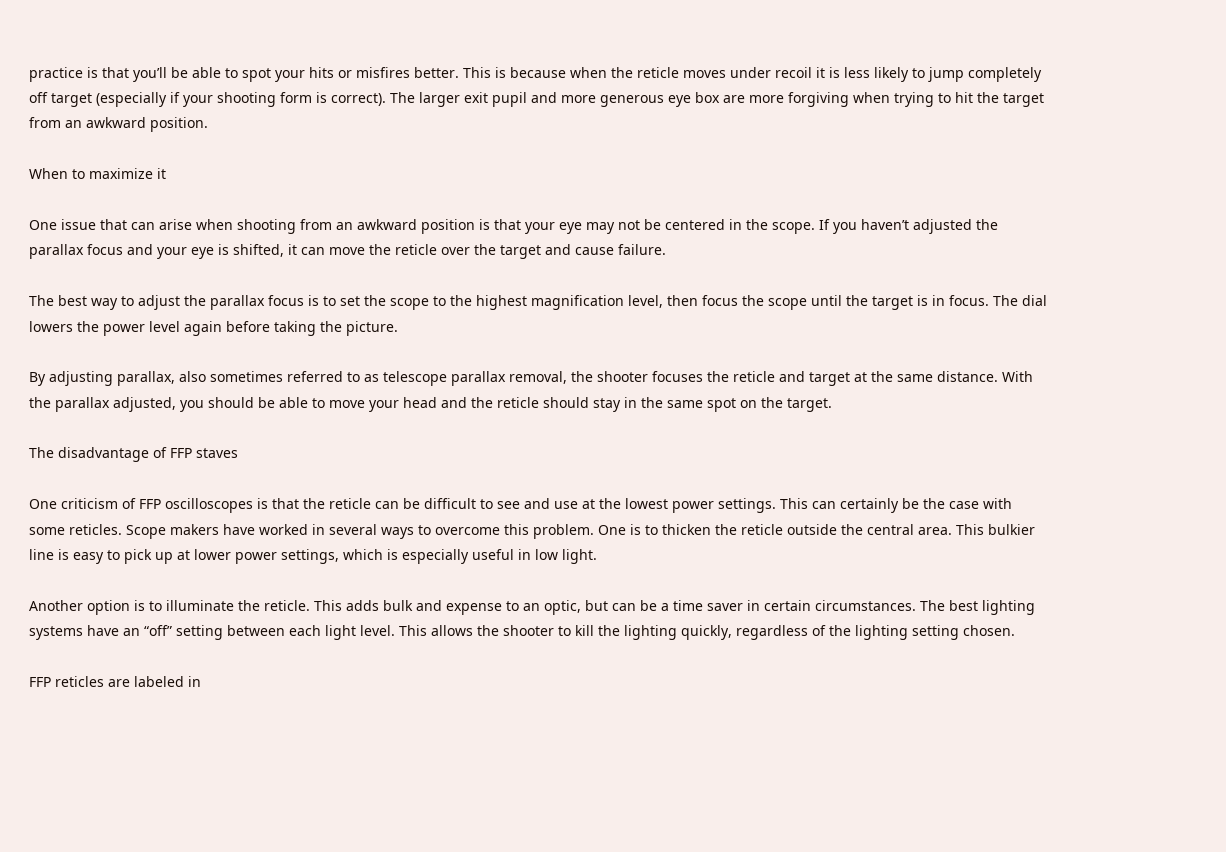practice is that you’ll be able to spot your hits or misfires better. This is because when the reticle moves under recoil it is less likely to jump completely off target (especially if your shooting form is correct). The larger exit pupil and more generous eye box are more forgiving when trying to hit the target from an awkward position.

When to maximize it

One issue that can arise when shooting from an awkward position is that your eye may not be centered in the scope. If you haven’t adjusted the parallax focus and your eye is shifted, it can move the reticle over the target and cause failure.

The best way to adjust the parallax focus is to set the scope to the highest magnification level, then focus the scope until the target is in focus. The dial lowers the power level again before taking the picture.

By adjusting parallax, also sometimes referred to as telescope parallax removal, the shooter focuses the reticle and target at the same distance. With the parallax adjusted, you should be able to move your head and the reticle should stay in the same spot on the target.

The disadvantage of FFP staves

One criticism of FFP oscilloscopes is that the reticle can be difficult to see and use at the lowest power settings. This can certainly be the case with some reticles. Scope makers have worked in several ways to overcome this problem. One is to thicken the reticle outside the central area. This bulkier line is easy to pick up at lower power settings, which is especially useful in low light.

Another option is to illuminate the reticle. This adds bulk and expense to an optic, but can be a time saver in certain circumstances. The best lighting systems have an “off” setting between each light level. This allows the shooter to kill the lighting quickly, regardless of the lighting setting chosen.

FFP reticles are labeled in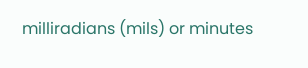milliradians (mils) or minutes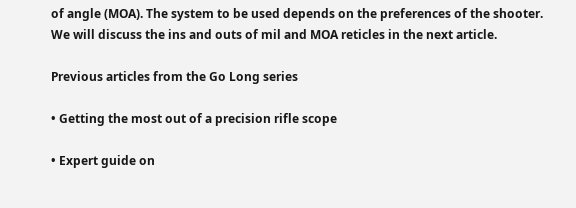of angle (MOA). The system to be used depends on the preferences of the shooter. We will discuss the ins and outs of mil and MOA reticles in the next article.

Previous articles from the Go Long series

• Getting the most out of a precision rifle scope

• Expert guide on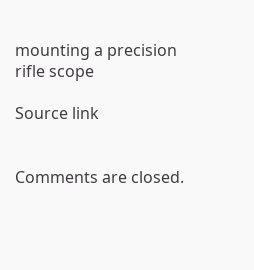mounting a precision rifle scope

Source link


Comments are closed.